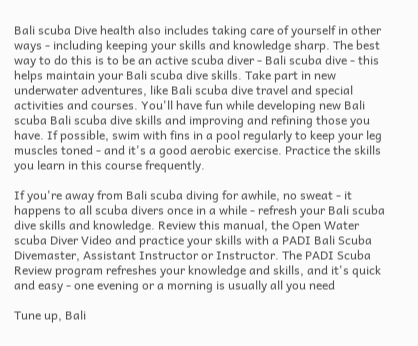Bali scuba Dive health also includes taking care of yourself in other ways - including keeping your skills and knowledge sharp. The best way to do this is to be an active scuba diver - Bali scuba dive - this helps maintain your Bali scuba dive skills. Take part in new underwater adventures, like Bali scuba dive travel and special activities and courses. You'll have fun while developing new Bali scuba Bali scuba dive skills and improving and refining those you have. If possible, swim with fins in a pool regularly to keep your leg muscles toned - and it's a good aerobic exercise. Practice the skills you learn in this course frequently.

If you're away from Bali scuba diving for awhile, no sweat - it happens to all scuba divers once in a while - refresh your Bali scuba dive skills and knowledge. Review this manual, the Open Water scuba Diver Video and practice your skills with a PADI Bali Scuba Divemaster, Assistant Instructor or Instructor. The PADI Scuba Review program refreshes your knowledge and skills, and it's quick and easy - one evening or a morning is usually all you need

Tune up, Bali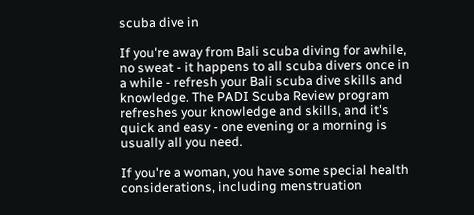scuba dive in

If you're away from Bali scuba diving for awhile, no sweat - it happens to all scuba divers once in a while - refresh your Bali scuba dive skills and knowledge. The PADI Scuba Review program refreshes your knowledge and skills, and it's quick and easy - one evening or a morning is usually all you need.

If you're a woman, you have some special health considerations, including menstruation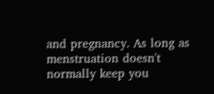and pregnancy. As long as menstruation doesn't normally keep you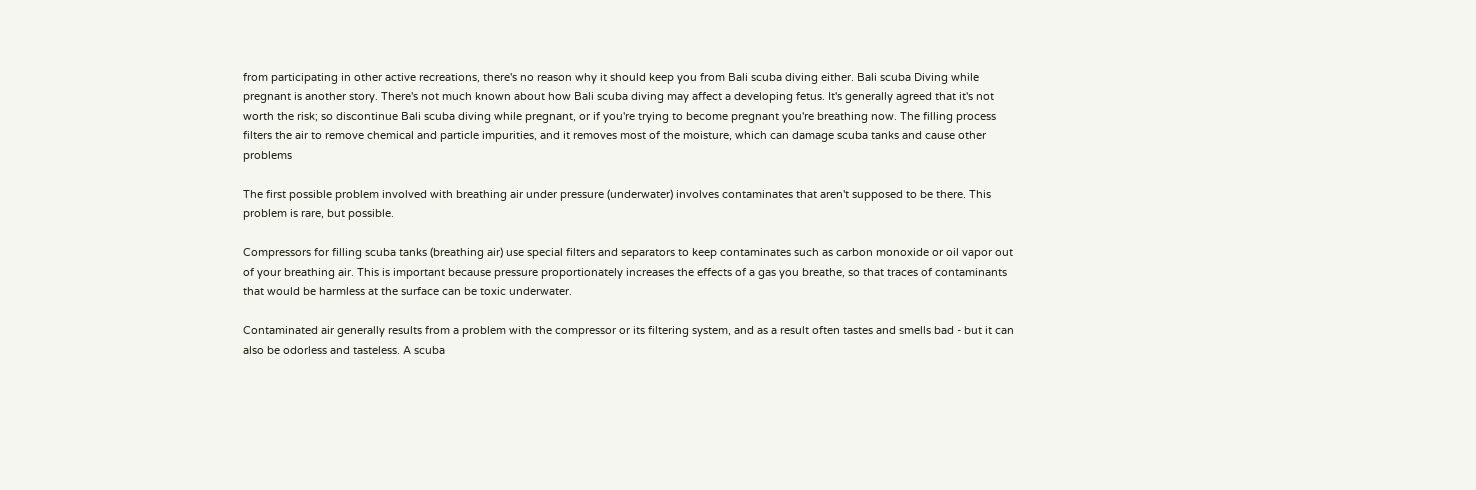from participating in other active recreations, there's no reason why it should keep you from Bali scuba diving either. Bali scuba Diving while pregnant is another story. There's not much known about how Bali scuba diving may affect a developing fetus. It's generally agreed that it's not worth the risk; so discontinue Bali scuba diving while pregnant, or if you're trying to become pregnant you're breathing now. The filling process filters the air to remove chemical and particle impurities, and it removes most of the moisture, which can damage scuba tanks and cause other problems

The first possible problem involved with breathing air under pressure (underwater) involves contaminates that aren't supposed to be there. This problem is rare, but possible.

Compressors for filling scuba tanks (breathing air) use special filters and separators to keep contaminates such as carbon monoxide or oil vapor out of your breathing air. This is important because pressure proportionately increases the effects of a gas you breathe, so that traces of contaminants that would be harmless at the surface can be toxic underwater.

Contaminated air generally results from a problem with the compressor or its filtering system, and as a result often tastes and smells bad - but it can also be odorless and tasteless. A scuba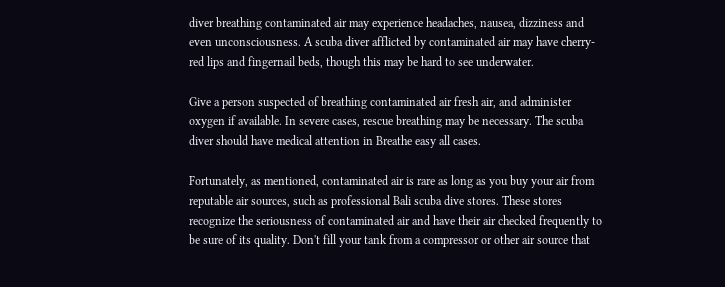diver breathing contaminated air may experience headaches, nausea, dizziness and even unconsciousness. A scuba diver afflicted by contaminated air may have cherry-red lips and fingernail beds, though this may be hard to see underwater.

Give a person suspected of breathing contaminated air fresh air, and administer oxygen if available. In severe cases, rescue breathing may be necessary. The scuba diver should have medical attention in Breathe easy all cases.

Fortunately, as mentioned, contaminated air is rare as long as you buy your air from reputable air sources, such as professional Bali scuba dive stores. These stores recognize the seriousness of contaminated air and have their air checked frequently to be sure of its quality. Don't fill your tank from a compressor or other air source that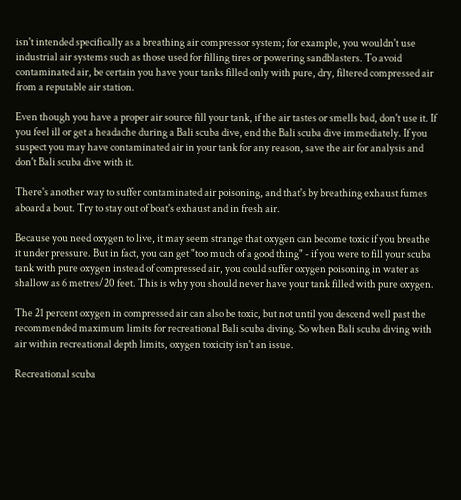isn't intended specifically as a breathing air compressor system; for example, you wouldn't use industrial air systems such as those used for filling tires or powering sandblasters. To avoid contaminated air, be certain you have your tanks filled only with pure, dry, filtered compressed air from a reputable air station.

Even though you have a proper air source fill your tank, if the air tastes or smells bad, don't use it. If you feel ill or get a headache during a Bali scuba dive, end the Bali scuba dive immediately. If you suspect you may have contaminated air in your tank for any reason, save the air for analysis and don't Bali scuba dive with it.

There's another way to suffer contaminated air poisoning, and that's by breathing exhaust fumes aboard a bout. Try to stay out of boat's exhaust and in fresh air.

Because you need oxygen to live, it may seem strange that oxygen can become toxic if you breathe it under pressure. But in fact, you can get "too much of a good thing" - if you were to fill your scuba tank with pure oxygen instead of compressed air, you could suffer oxygen poisoning in water as shallow as 6 metres/20 feet. This is why you should never have your tank filled with pure oxygen.

The 21 percent oxygen in compressed air can also be toxic, but not until you descend well past the recommended maximum limits for recreational Bali scuba diving. So when Bali scuba diving with air within recreational depth limits, oxygen toxicity isn't an issue.

Recreational scuba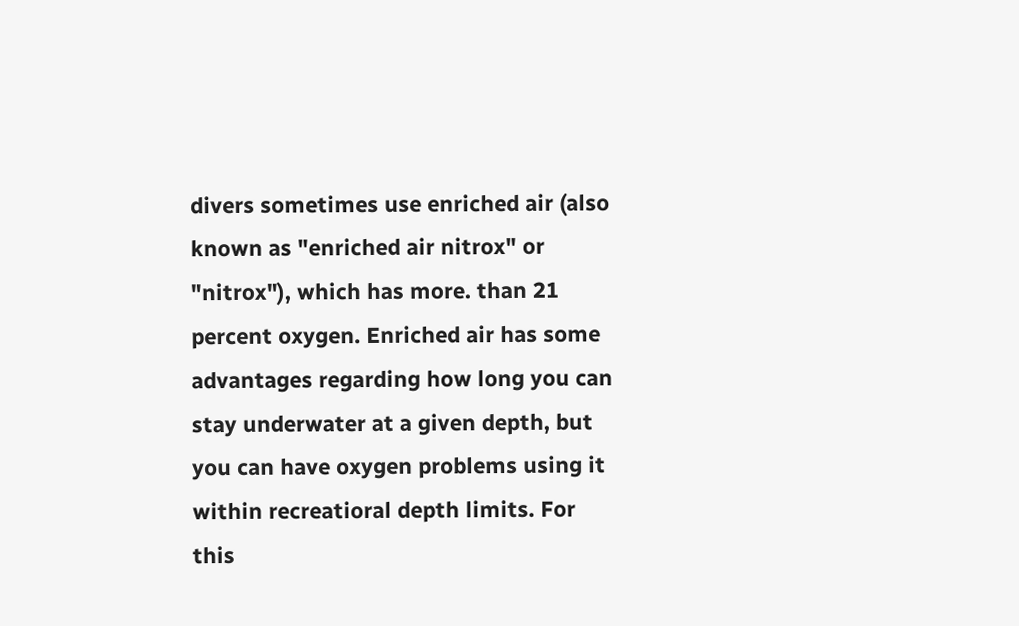divers sometimes use enriched air (also known as "enriched air nitrox" or "nitrox"), which has more. than 21 percent oxygen. Enriched air has some advantages regarding how long you can stay underwater at a given depth, but you can have oxygen problems using it within recreatioral depth limits. For this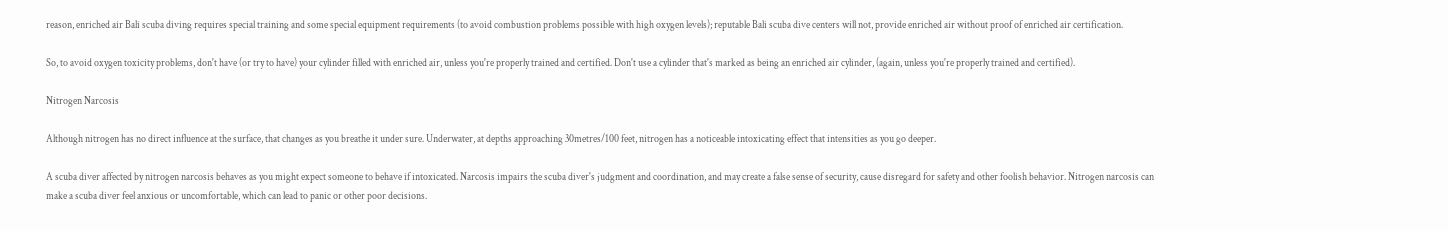reason, enriched air Bali scuba diving requires special training and some special equipment requirements (to avoid combustion problems possible with high oxygen levels); reputable Bali scuba dive centers will not, provide enriched air without proof of enriched air certification.

So, to avoid oxygen toxicity problems, don't have (or try to have) your cylinder filled with enriched air, unless you're properly trained and certified. Don't use a cylinder that's marked as being an enriched air cylinder, (again, unless you're properly trained and certified).

Nitrogen Narcosis

Although nitrogen has no direct influence at the surface, that changes as you breathe it under sure. Underwater, at depths approaching 30metres/100 feet, nitrogen has a noticeable intoxicating effect that intensities as you go deeper.

A scuba diver affected by nitrogen narcosis behaves as you might expect someone to behave if intoxicated. Narcosis impairs the scuba diver's judgment and coordination, and may create a false sense of security, cause disregard for safety and other foolish behavior. Nitrogen narcosis can make a scuba diver feel anxious or uncomfortable, which can lead to panic or other poor decisions.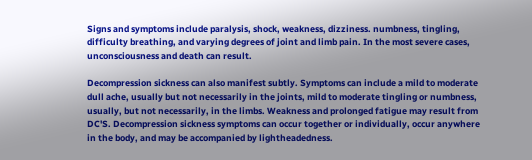Signs and symptoms include paralysis, shock, weakness, dizziness. numbness, tingling, difficulty breathing, and varying degrees of joint and limb pain. In the most severe cases, unconsciousness and death can result.

Decompression sickness can also manifest subtly. Symptoms can include a mild to moderate dull ache, usually but not necessarily in the joints, mild to moderate tingling or numbness, usually, but not necessarily, in the limbs. Weakness and prolonged fatigue may result from DC'S. Decompression sickness symptoms can occur together or individually, occur anywhere in the body, and may be accompanied by lightheadedness.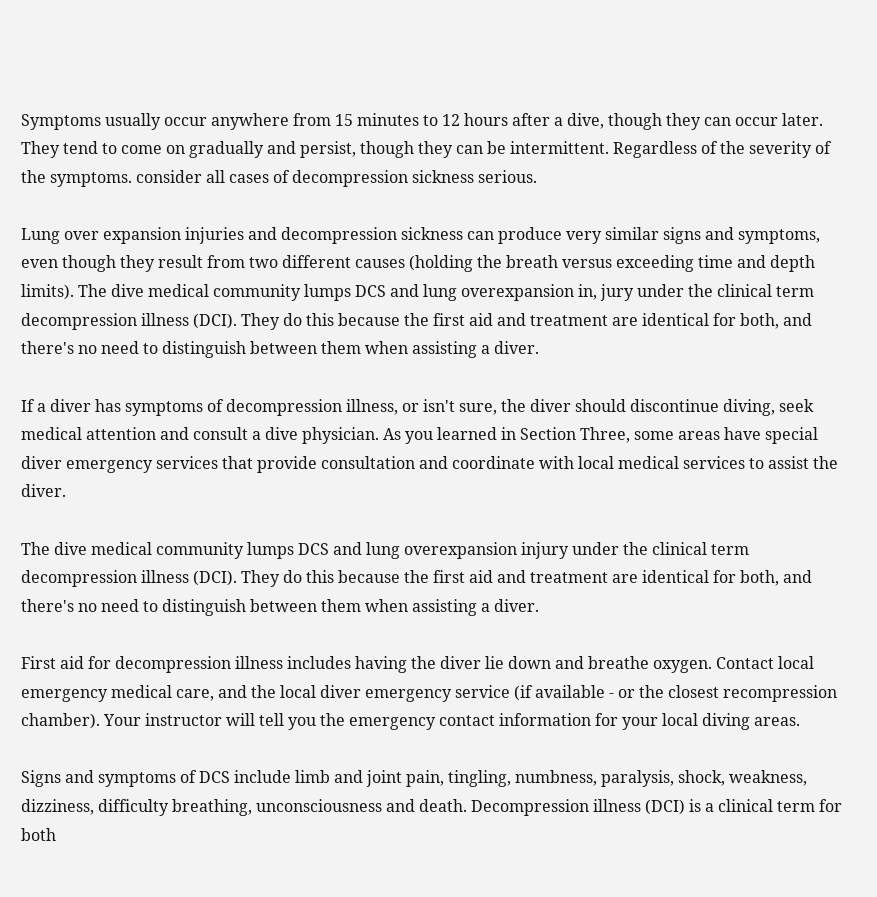Symptoms usually occur anywhere from 15 minutes to 12 hours after a dive, though they can occur later. They tend to come on gradually and persist, though they can be intermittent. Regardless of the severity of the symptoms. consider all cases of decompression sickness serious.

Lung over expansion injuries and decompression sickness can produce very similar signs and symptoms, even though they result from two different causes (holding the breath versus exceeding time and depth limits). The dive medical community lumps DCS and lung overexpansion in, jury under the clinical term decompression illness (DCI). They do this because the first aid and treatment are identical for both, and there's no need to distinguish between them when assisting a diver.

If a diver has symptoms of decompression illness, or isn't sure, the diver should discontinue diving, seek medical attention and consult a dive physician. As you learned in Section Three, some areas have special diver emergency services that provide consultation and coordinate with local medical services to assist the diver.

The dive medical community lumps DCS and lung overexpansion injury under the clinical term decompression illness (DCI). They do this because the first aid and treatment are identical for both, and there's no need to distinguish between them when assisting a diver.

First aid for decompression illness includes having the diver lie down and breathe oxygen. Contact local emergency medical care, and the local diver emergency service (if available - or the closest recompression chamber). Your instructor will tell you the emergency contact information for your local diving areas.

Signs and symptoms of DCS include limb and joint pain, tingling, numbness, paralysis, shock, weakness, dizziness, difficulty breathing, unconsciousness and death. Decompression illness (DCI) is a clinical term for both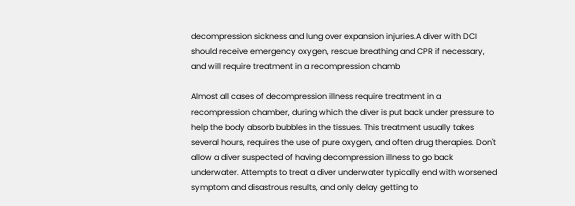decompression sickness and lung over expansion injuries.A diver with DCI should receive emergency oxygen, rescue breathing and CPR if necessary, and will require treatment in a recompression chamb

Almost all cases of decompression illness require treatment in a recompression chamber, during which the diver is put back under pressure to help the body absorb bubbles in the tissues. This treatment usually takes several hours, requires the use of pure oxygen, and often drug therapies. Don't allow a diver suspected of having decompression illness to go back underwater. Attempts to treat a diver underwater typically end with worsened symptom and disastrous results, and only delay getting to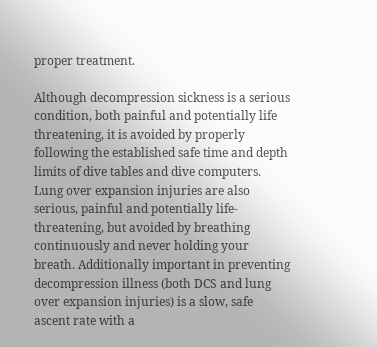proper treatment.

Although decompression sickness is a serious condition, both painful and potentially life threatening, it is avoided by properly following the established safe time and depth limits of dive tables and dive computers. Lung over expansion injuries are also serious, painful and potentially life-threatening, but avoided by breathing continuously and never holding your breath. Additionally important in preventing decompression illness (both DCS and lung over expansion injuries) is a slow, safe ascent rate with a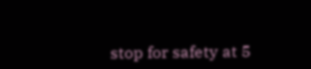stop for safety at 5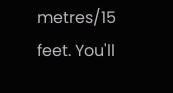metres/15 feet. You'll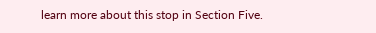learn more about this stop in Section Five.